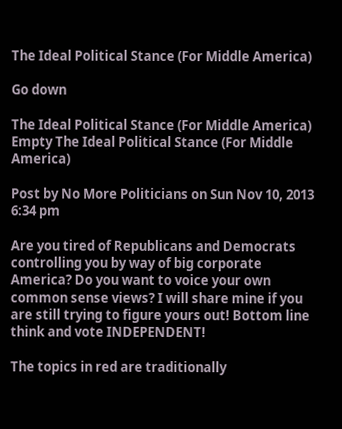The Ideal Political Stance (For Middle America)

Go down

The Ideal Political Stance (For Middle America) Empty The Ideal Political Stance (For Middle America)

Post by No More Politicians on Sun Nov 10, 2013 6:34 pm

Are you tired of Republicans and Democrats controlling you by way of big corporate America? Do you want to voice your own common sense views? I will share mine if you are still trying to figure yours out! Bottom line think and vote INDEPENDENT!

The topics in red are traditionally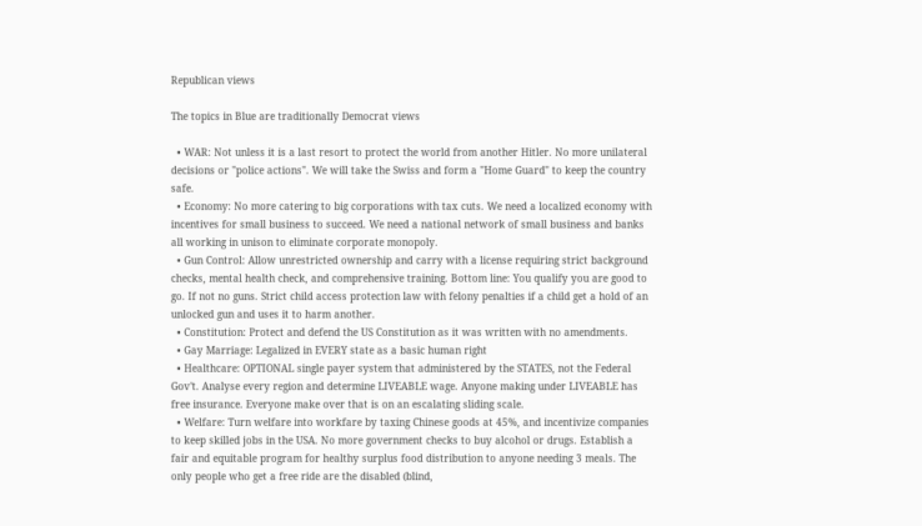Republican views

The topics in Blue are traditionally Democrat views

  • WAR: Not unless it is a last resort to protect the world from another Hitler. No more unilateral decisions or "police actions". We will take the Swiss and form a "Home Guard" to keep the country safe.
  • Economy: No more catering to big corporations with tax cuts. We need a localized economy with incentives for small business to succeed. We need a national network of small business and banks all working in unison to eliminate corporate monopoly.
  • Gun Control: Allow unrestricted ownership and carry with a license requiring strict background checks, mental health check, and comprehensive training. Bottom line: You qualify you are good to go. If not no guns. Strict child access protection law with felony penalties if a child get a hold of an unlocked gun and uses it to harm another.
  • Constitution: Protect and defend the US Constitution as it was written with no amendments.
  • Gay Marriage: Legalized in EVERY state as a basic human right
  • Healthcare: OPTIONAL single payer system that administered by the STATES, not the Federal Gov't. Analyse every region and determine LIVEABLE wage. Anyone making under LIVEABLE has free insurance. Everyone make over that is on an escalating sliding scale.
  • Welfare: Turn welfare into workfare by taxing Chinese goods at 45%, and incentivize companies to keep skilled jobs in the USA. No more government checks to buy alcohol or drugs. Establish a fair and equitable program for healthy surplus food distribution to anyone needing 3 meals. The only people who get a free ride are the disabled (blind,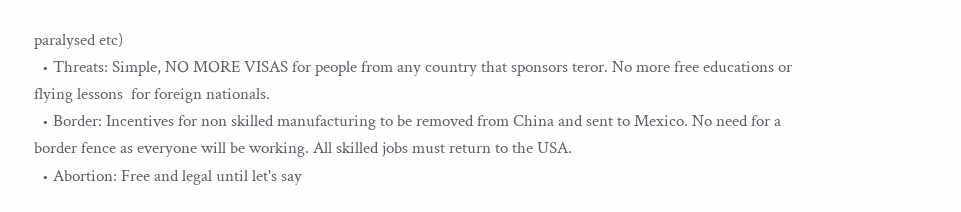paralysed etc)
  • Threats: Simple, NO MORE VISAS for people from any country that sponsors teror. No more free educations or flying lessons  for foreign nationals.
  • Border: Incentives for non skilled manufacturing to be removed from China and sent to Mexico. No need for a border fence as everyone will be working. All skilled jobs must return to the USA.
  • Abortion: Free and legal until let's say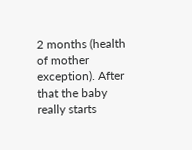2 months (health of mother exception). After that the baby really starts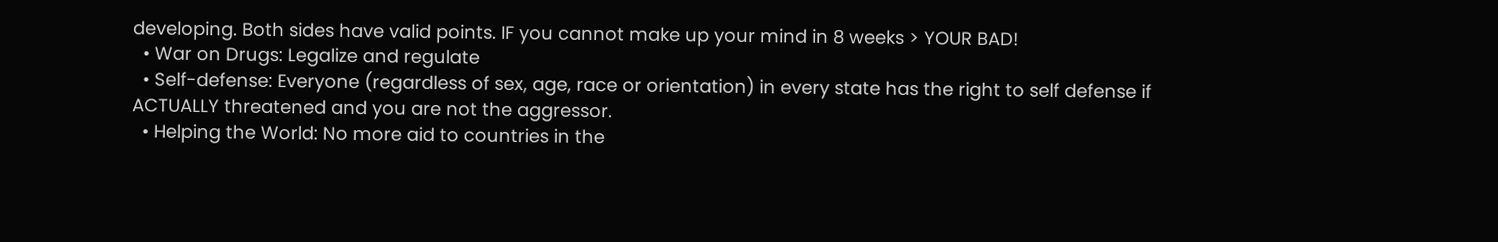developing. Both sides have valid points. IF you cannot make up your mind in 8 weeks > YOUR BAD!
  • War on Drugs: Legalize and regulate
  • Self-defense: Everyone (regardless of sex, age, race or orientation) in every state has the right to self defense if ACTUALLY threatened and you are not the aggressor.
  • Helping the World: No more aid to countries in the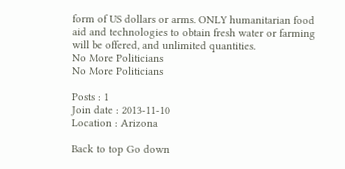form of US dollars or arms. ONLY humanitarian food aid and technologies to obtain fresh water or farming will be offered, and unlimited quantities.
No More Politicians
No More Politicians

Posts : 1
Join date : 2013-11-10
Location : Arizona

Back to top Go down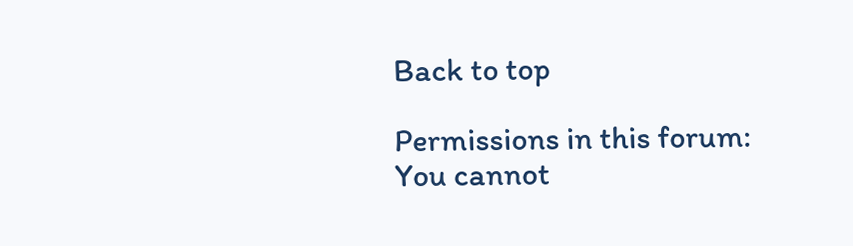Back to top

Permissions in this forum:
You cannot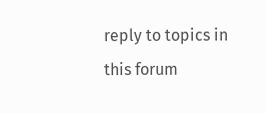reply to topics in this forum